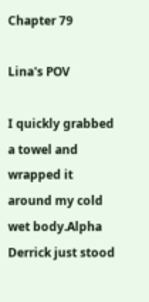Chapter 79

Lina's POV

I quickly grabbed a towel and wrapped it around my cold wet body.Alpha Derrick just stood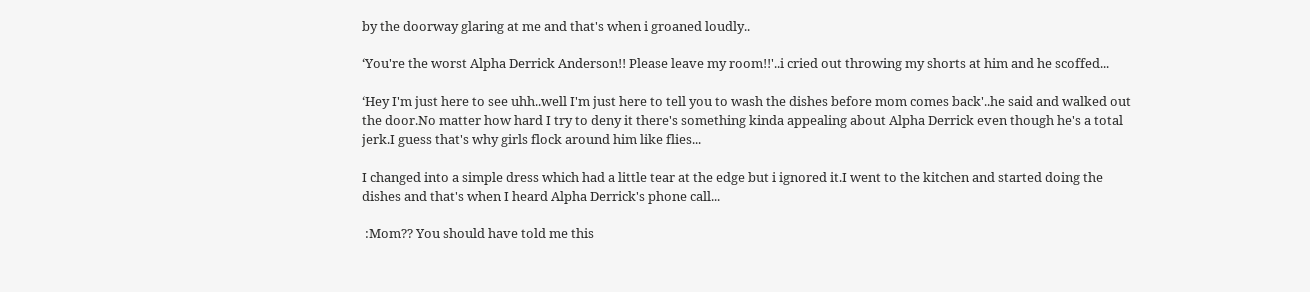by the doorway glaring at me and that's when i groaned loudly..

‘You're the worst Alpha Derrick Anderson!! Please leave my room!!'..i cried out throwing my shorts at him and he scoffed...

‘Hey I'm just here to see uhh..well I'm just here to tell you to wash the dishes before mom comes back'..he said and walked out the door.No matter how hard I try to deny it there's something kinda appealing about Alpha Derrick even though he's a total jerk.I guess that's why girls flock around him like flies...

I changed into a simple dress which had a little tear at the edge but i ignored it.I went to the kitchen and started doing the dishes and that's when I heard Alpha Derrick's phone call...

 :Mom?? You should have told me this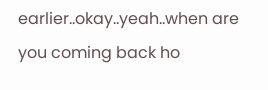earlier..okay..yeah..when are you coming back ho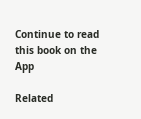Continue to read this book on the App

Related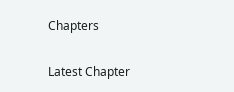Chapters

Latest Chapter